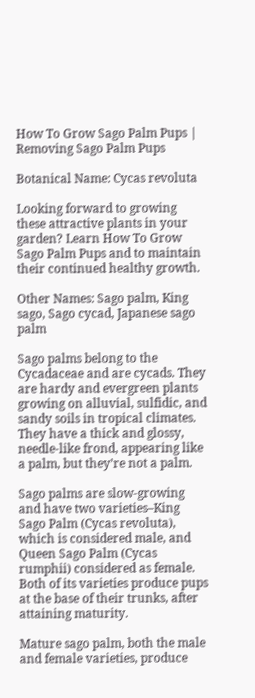How To Grow Sago Palm Pups | Removing Sago Palm Pups

Botanical Name: Cycas revoluta

Looking forward to growing these attractive plants in your garden? Learn How To Grow Sago Palm Pups and to maintain their continued healthy growth.

Other Names: Sago palm, King sago, Sago cycad, Japanese sago palm

Sago palms belong to the Cycadaceae and are cycads. They are hardy and evergreen plants growing on alluvial, sulfidic, and sandy soils in tropical climates. They have a thick and glossy, needle-like frond, appearing like a palm, but they’re not a palm.

Sago palms are slow-growing and have two varieties–King Sago Palm (Cycas revoluta), which is considered male, and Queen Sago Palm (Cycas rumphii) considered as female. Both of its varieties produce pups at the base of their trunks, after attaining maturity.

Mature sago palm, both the male and female varieties, produce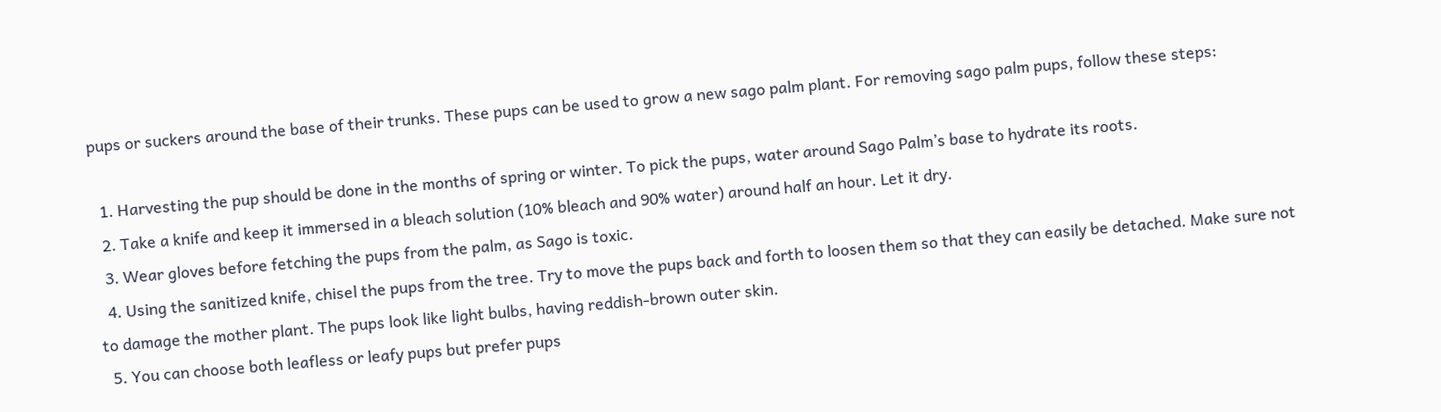pups or suckers around the base of their trunks. These pups can be used to grow a new sago palm plant. For removing sago palm pups, follow these steps:

  1. Harvesting the pup should be done in the months of spring or winter. To pick the pups, water around Sago Palm’s base to hydrate its roots.
  2. Take a knife and keep it immersed in a bleach solution (10% bleach and 90% water) around half an hour. Let it dry.
  3. Wear gloves before fetching the pups from the palm, as Sago is toxic.
  4. Using the sanitized knife, chisel the pups from the tree. Try to move the pups back and forth to loosen them so that they can easily be detached. Make sure not to damage the mother plant. The pups look like light bulbs, having reddish-brown outer skin.
  5. You can choose both leafless or leafy pups but prefer pups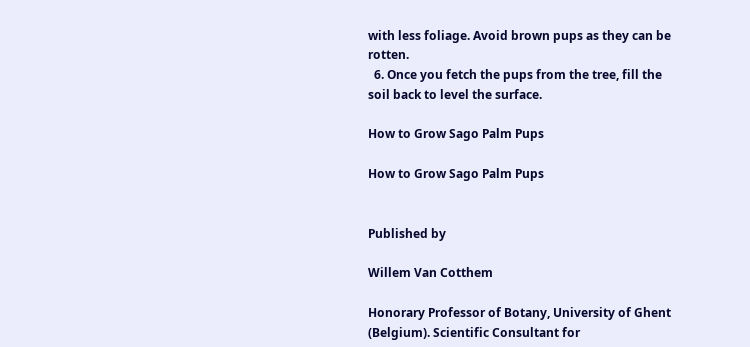with less foliage. Avoid brown pups as they can be rotten.
  6. Once you fetch the pups from the tree, fill the soil back to level the surface.

How to Grow Sago Palm Pups

How to Grow Sago Palm Pups


Published by

Willem Van Cotthem

Honorary Professor of Botany, University of Ghent (Belgium). Scientific Consultant for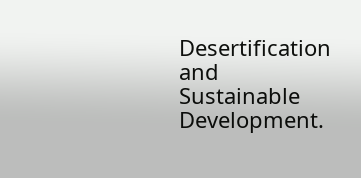Desertification and Sustainable Development.